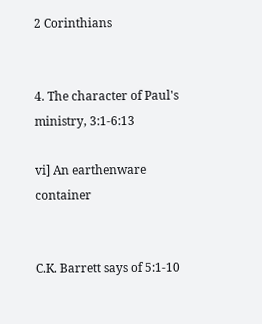2 Corinthians


4. The character of Paul's ministry, 3:1-6:13

vi] An earthenware container


C.K. Barrett says of 5:1-10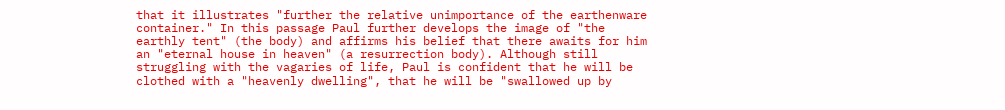that it illustrates "further the relative unimportance of the earthenware container." In this passage Paul further develops the image of "the earthly tent" (the body) and affirms his belief that there awaits for him an "eternal house in heaven" (a resurrection body). Although still struggling with the vagaries of life, Paul is confident that he will be clothed with a "heavenly dwelling", that he will be "swallowed up by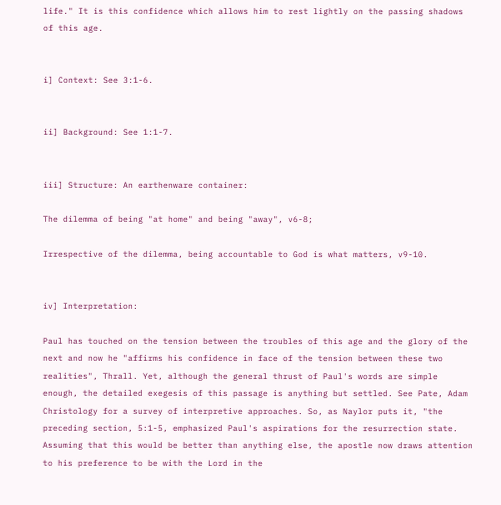life." It is this confidence which allows him to rest lightly on the passing shadows of this age.


i] Context: See 3:1-6.


ii] Background: See 1:1-7.


iii] Structure: An earthenware container:

The dilemma of being "at home" and being "away", v6-8;

Irrespective of the dilemma, being accountable to God is what matters, v9-10.


iv] Interpretation:

Paul has touched on the tension between the troubles of this age and the glory of the next and now he "affirms his confidence in face of the tension between these two realities", Thrall. Yet, although the general thrust of Paul's words are simple enough, the detailed exegesis of this passage is anything but settled. See Pate, Adam Christology for a survey of interpretive approaches. So, as Naylor puts it, "the preceding section, 5:1-5, emphasized Paul's aspirations for the resurrection state. Assuming that this would be better than anything else, the apostle now draws attention to his preference to be with the Lord in the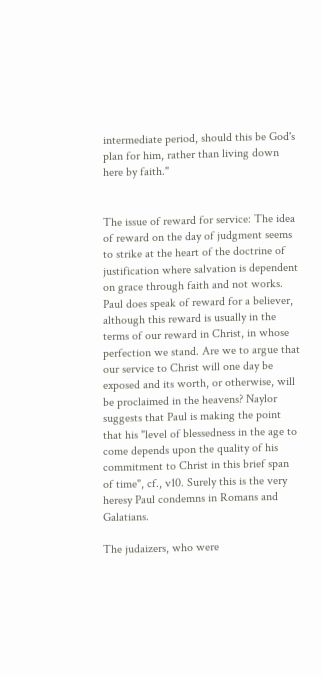intermediate period, should this be God's plan for him, rather than living down here by faith."


The issue of reward for service: The idea of reward on the day of judgment seems to strike at the heart of the doctrine of justification where salvation is dependent on grace through faith and not works. Paul does speak of reward for a believer, although this reward is usually in the terms of our reward in Christ, in whose perfection we stand. Are we to argue that our service to Christ will one day be exposed and its worth, or otherwise, will be proclaimed in the heavens? Naylor suggests that Paul is making the point that his "level of blessedness in the age to come depends upon the quality of his commitment to Christ in this brief span of time", cf., v10. Surely this is the very heresy Paul condemns in Romans and Galatians.

The judaizers, who were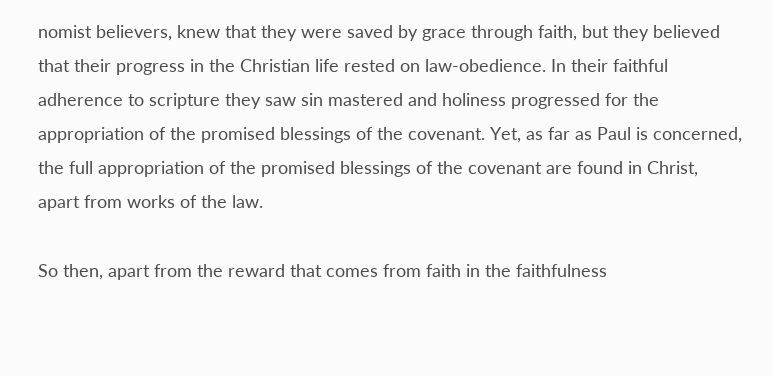nomist believers, knew that they were saved by grace through faith, but they believed that their progress in the Christian life rested on law-obedience. In their faithful adherence to scripture they saw sin mastered and holiness progressed for the appropriation of the promised blessings of the covenant. Yet, as far as Paul is concerned, the full appropriation of the promised blessings of the covenant are found in Christ, apart from works of the law.

So then, apart from the reward that comes from faith in the faithfulness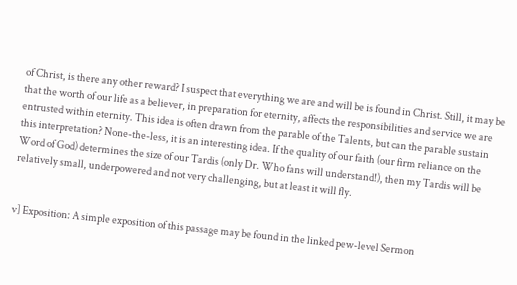of Christ, is there any other reward? I suspect that everything we are and will be is found in Christ. Still, it may be that the worth of our life as a believer, in preparation for eternity, affects the responsibilities and service we are entrusted within eternity. This idea is often drawn from the parable of the Talents, but can the parable sustain this interpretation? None-the-less, it is an interesting idea. If the quality of our faith (our firm reliance on the Word of God) determines the size of our Tardis (only Dr. Who fans will understand!), then my Tardis will be relatively small, underpowered and not very challenging, but at least it will fly.


v] Exposition: A simple exposition of this passage may be found in the linked pew-level Sermon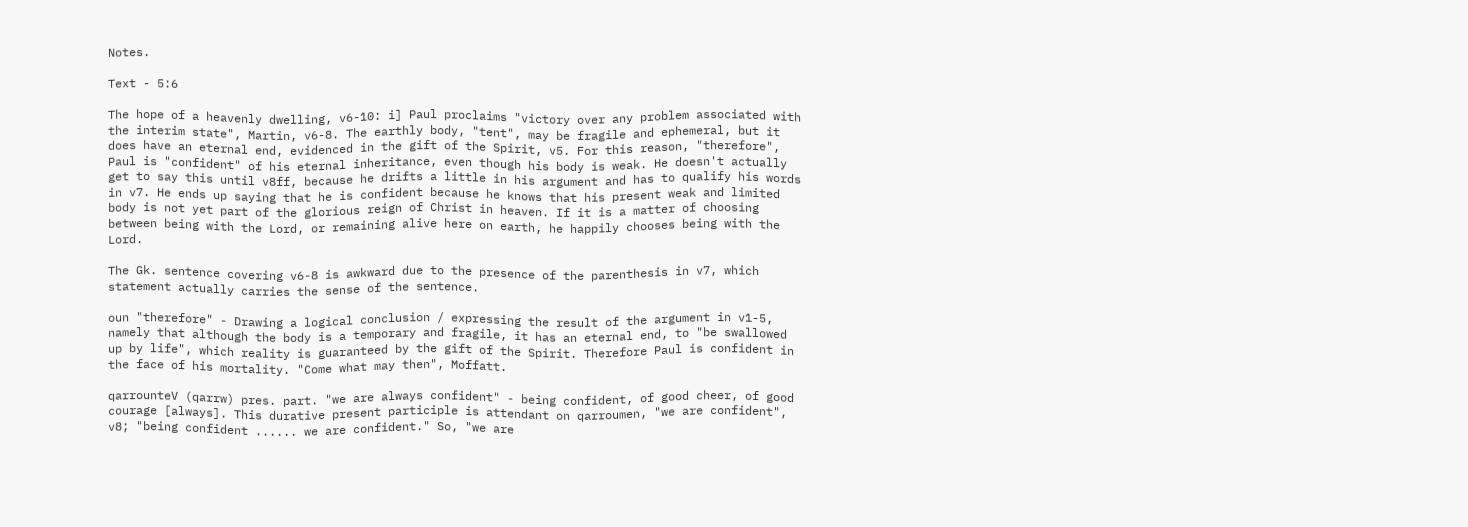Notes.

Text - 5:6

The hope of a heavenly dwelling, v6-10: i] Paul proclaims "victory over any problem associated with the interim state", Martin, v6-8. The earthly body, "tent", may be fragile and ephemeral, but it does have an eternal end, evidenced in the gift of the Spirit, v5. For this reason, "therefore", Paul is "confident" of his eternal inheritance, even though his body is weak. He doesn't actually get to say this until v8ff, because he drifts a little in his argument and has to qualify his words in v7. He ends up saying that he is confident because he knows that his present weak and limited body is not yet part of the glorious reign of Christ in heaven. If it is a matter of choosing between being with the Lord, or remaining alive here on earth, he happily chooses being with the Lord.

The Gk. sentence covering v6-8 is awkward due to the presence of the parenthesis in v7, which statement actually carries the sense of the sentence.

oun "therefore" - Drawing a logical conclusion / expressing the result of the argument in v1-5, namely that although the body is a temporary and fragile, it has an eternal end, to "be swallowed up by life", which reality is guaranteed by the gift of the Spirit. Therefore Paul is confident in the face of his mortality. "Come what may then", Moffatt.

qarrounteV (qarrw) pres. part. "we are always confident" - being confident, of good cheer, of good courage [always]. This durative present participle is attendant on qarroumen, "we are confident", v8; "being confident ...... we are confident." So, "we are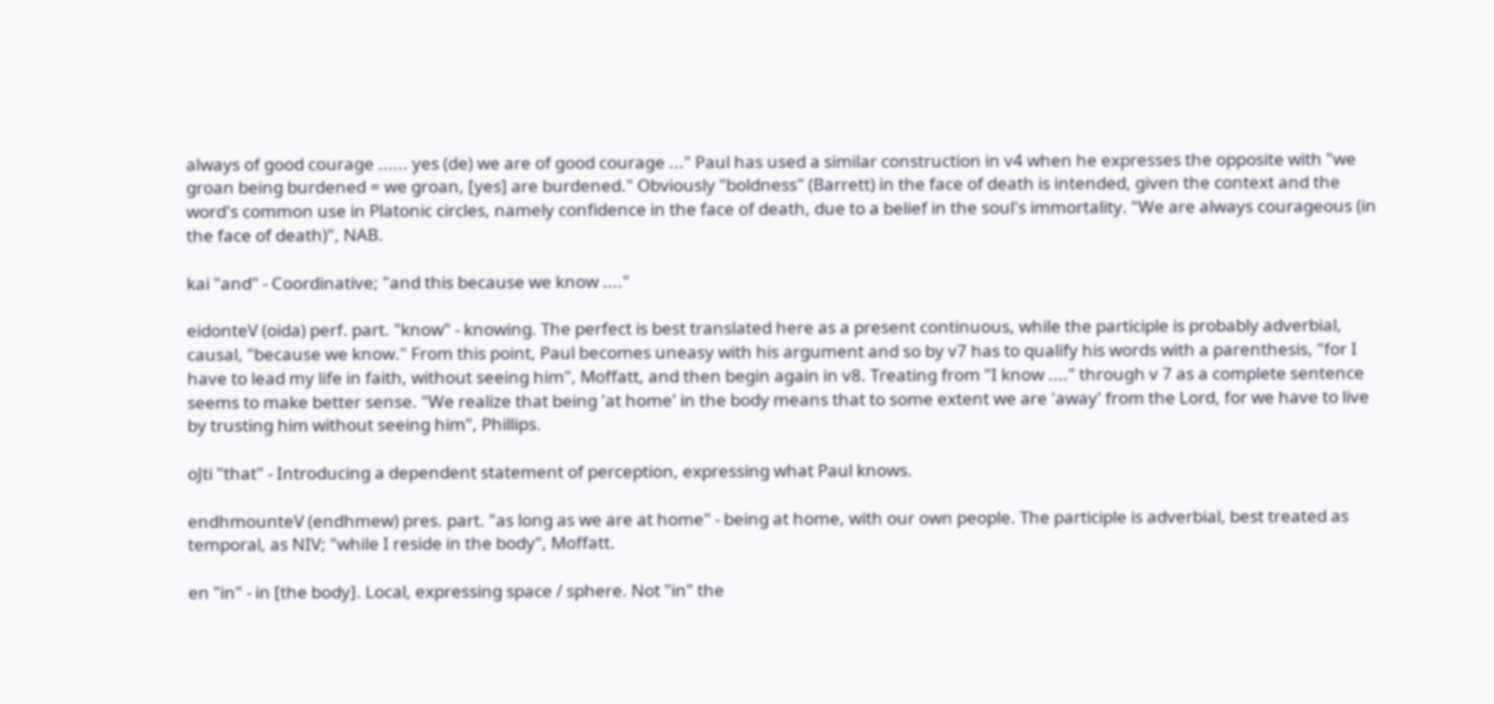always of good courage ...... yes (de) we are of good courage ..." Paul has used a similar construction in v4 when he expresses the opposite with "we groan being burdened = we groan, [yes] are burdened." Obviously "boldness" (Barrett) in the face of death is intended, given the context and the word's common use in Platonic circles, namely confidence in the face of death, due to a belief in the soul's immortality. "We are always courageous (in the face of death)", NAB.

kai "and" - Coordinative; "and this because we know ...."

eidonteV (oida) perf. part. "know" - knowing. The perfect is best translated here as a present continuous, while the participle is probably adverbial, causal, "because we know." From this point, Paul becomes uneasy with his argument and so by v7 has to qualify his words with a parenthesis, "for I have to lead my life in faith, without seeing him", Moffatt, and then begin again in v8. Treating from "I know ...." through v 7 as a complete sentence seems to make better sense. "We realize that being 'at home' in the body means that to some extent we are 'away' from the Lord, for we have to live by trusting him without seeing him", Phillips.

oJti "that" - Introducing a dependent statement of perception, expressing what Paul knows.

endhmounteV (endhmew) pres. part. "as long as we are at home" - being at home, with our own people. The participle is adverbial, best treated as temporal, as NIV; "while I reside in the body", Moffatt.

en "in" - in [the body]. Local, expressing space / sphere. Not "in" the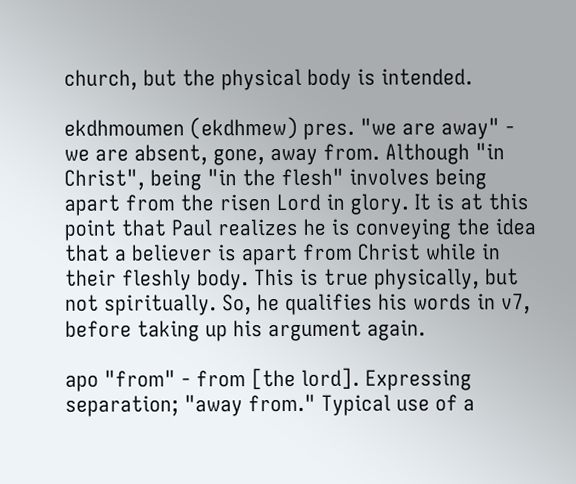church, but the physical body is intended.

ekdhmoumen (ekdhmew) pres. "we are away" - we are absent, gone, away from. Although "in Christ", being "in the flesh" involves being apart from the risen Lord in glory. It is at this point that Paul realizes he is conveying the idea that a believer is apart from Christ while in their fleshly body. This is true physically, but not spiritually. So, he qualifies his words in v7, before taking up his argument again.

apo "from" - from [the lord]. Expressing separation; "away from." Typical use of a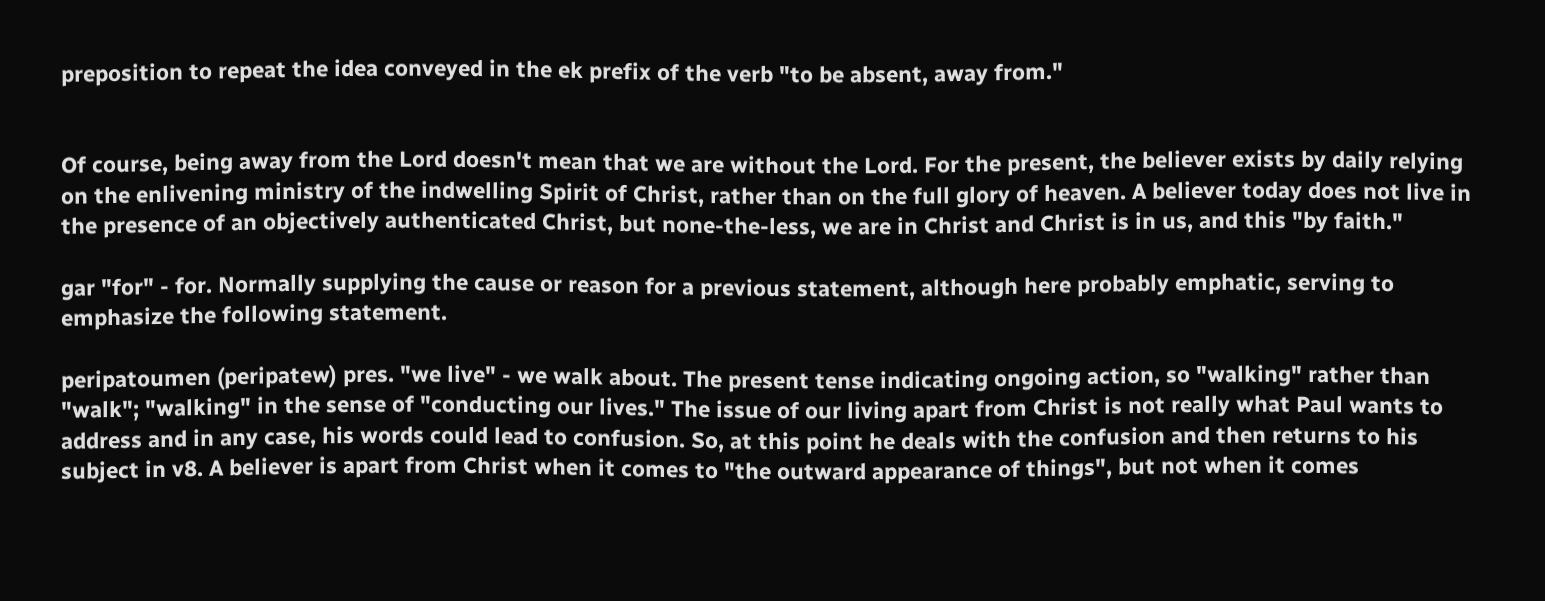preposition to repeat the idea conveyed in the ek prefix of the verb "to be absent, away from."


Of course, being away from the Lord doesn't mean that we are without the Lord. For the present, the believer exists by daily relying on the enlivening ministry of the indwelling Spirit of Christ, rather than on the full glory of heaven. A believer today does not live in the presence of an objectively authenticated Christ, but none-the-less, we are in Christ and Christ is in us, and this "by faith."

gar "for" - for. Normally supplying the cause or reason for a previous statement, although here probably emphatic, serving to emphasize the following statement.

peripatoumen (peripatew) pres. "we live" - we walk about. The present tense indicating ongoing action, so "walking" rather than "walk"; "walking" in the sense of "conducting our lives." The issue of our living apart from Christ is not really what Paul wants to address and in any case, his words could lead to confusion. So, at this point he deals with the confusion and then returns to his subject in v8. A believer is apart from Christ when it comes to "the outward appearance of things", but not when it comes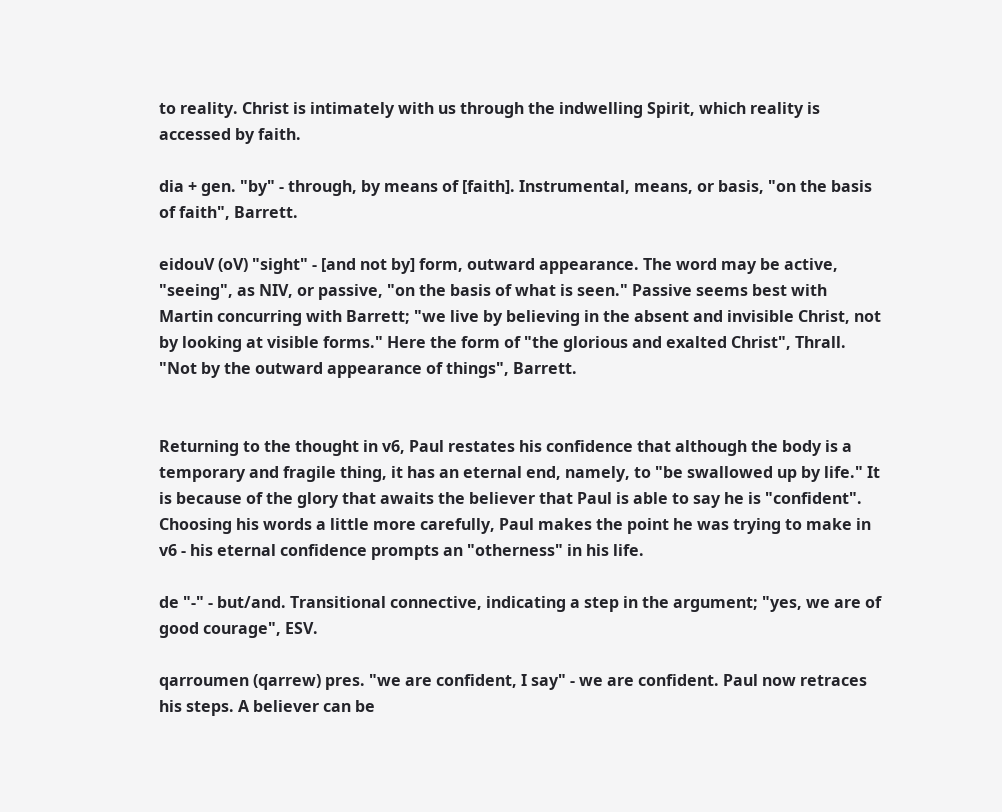to reality. Christ is intimately with us through the indwelling Spirit, which reality is accessed by faith.

dia + gen. "by" - through, by means of [faith]. Instrumental, means, or basis, "on the basis of faith", Barrett.

eidouV (oV) "sight" - [and not by] form, outward appearance. The word may be active, "seeing", as NIV, or passive, "on the basis of what is seen." Passive seems best with Martin concurring with Barrett; "we live by believing in the absent and invisible Christ, not by looking at visible forms." Here the form of "the glorious and exalted Christ", Thrall. "Not by the outward appearance of things", Barrett.


Returning to the thought in v6, Paul restates his confidence that although the body is a temporary and fragile thing, it has an eternal end, namely, to "be swallowed up by life." It is because of the glory that awaits the believer that Paul is able to say he is "confident". Choosing his words a little more carefully, Paul makes the point he was trying to make in v6 - his eternal confidence prompts an "otherness" in his life.

de "-" - but/and. Transitional connective, indicating a step in the argument; "yes, we are of good courage", ESV.

qarroumen (qarrew) pres. "we are confident, I say" - we are confident. Paul now retraces his steps. A believer can be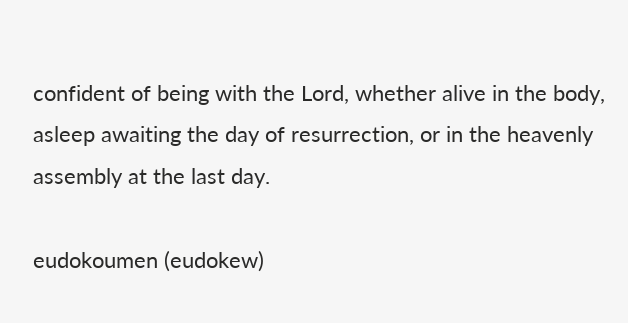confident of being with the Lord, whether alive in the body, asleep awaiting the day of resurrection, or in the heavenly assembly at the last day.

eudokoumen (eudokew)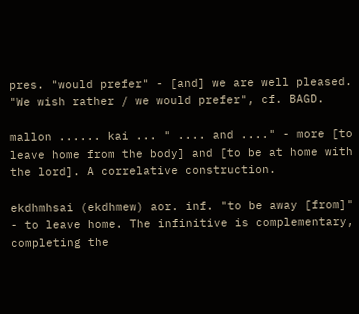pres. "would prefer" - [and] we are well pleased. "We wish rather / we would prefer", cf. BAGD.

mallon ...... kai ... " .... and ...." - more [to leave home from the body] and [to be at home with the lord]. A correlative construction.

ekdhmhsai (ekdhmew) aor. inf. "to be away [from]" - to leave home. The infinitive is complementary, completing the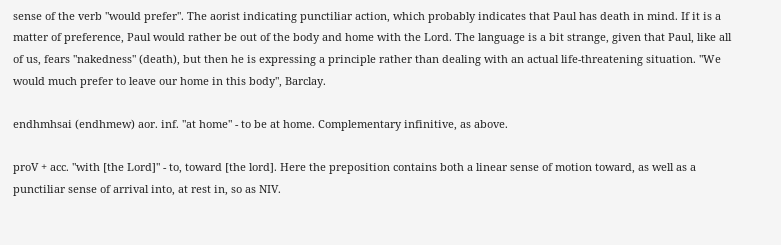sense of the verb "would prefer". The aorist indicating punctiliar action, which probably indicates that Paul has death in mind. If it is a matter of preference, Paul would rather be out of the body and home with the Lord. The language is a bit strange, given that Paul, like all of us, fears "nakedness" (death), but then he is expressing a principle rather than dealing with an actual life-threatening situation. "We would much prefer to leave our home in this body", Barclay.

endhmhsai (endhmew) aor. inf. "at home" - to be at home. Complementary infinitive, as above.

proV + acc. "with [the Lord]" - to, toward [the lord]. Here the preposition contains both a linear sense of motion toward, as well as a punctiliar sense of arrival into, at rest in, so as NIV.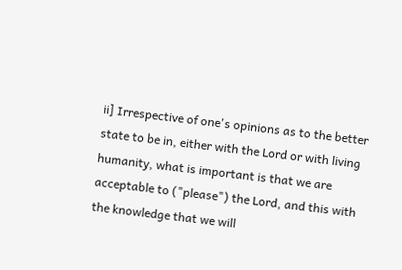ii] Irrespective of one's opinions as to the better state to be in, either with the Lord or with living humanity, what is important is that we are acceptable to ("please") the Lord, and this with the knowledge that we will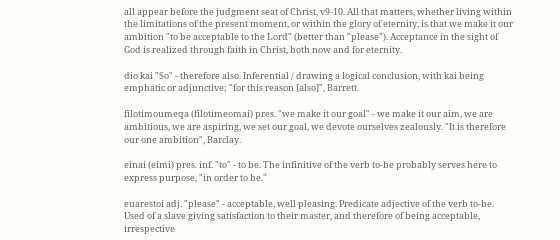all appear before the judgment seat of Christ, v9-10. All that matters, whether living within the limitations of the present moment, or within the glory of eternity, is that we make it our ambition "to be acceptable to the Lord" (better than "please"). Acceptance in the sight of God is realized through faith in Christ, both now and for eternity.

dio kai "So" - therefore also. Inferential / drawing a logical conclusion, with kai being emphatic or adjunctive; "for this reason [also]", Barrett.

filotimoumeqa (filotimeomai) pres. "we make it our goal" - we make it our aim, we are ambitious, we are aspiring, we set our goal, we devote ourselves zealously. "It is therefore our one ambition", Barclay.

einai (eimi) pres. inf. "to" - to be. The infinitive of the verb to-be probably serves here to express purpose, "in order to be."

euarestoi adj. "please" - acceptable, well pleasing. Predicate adjective of the verb to-be. Used of a slave giving satisfaction to their master, and therefore of being acceptable, irrespective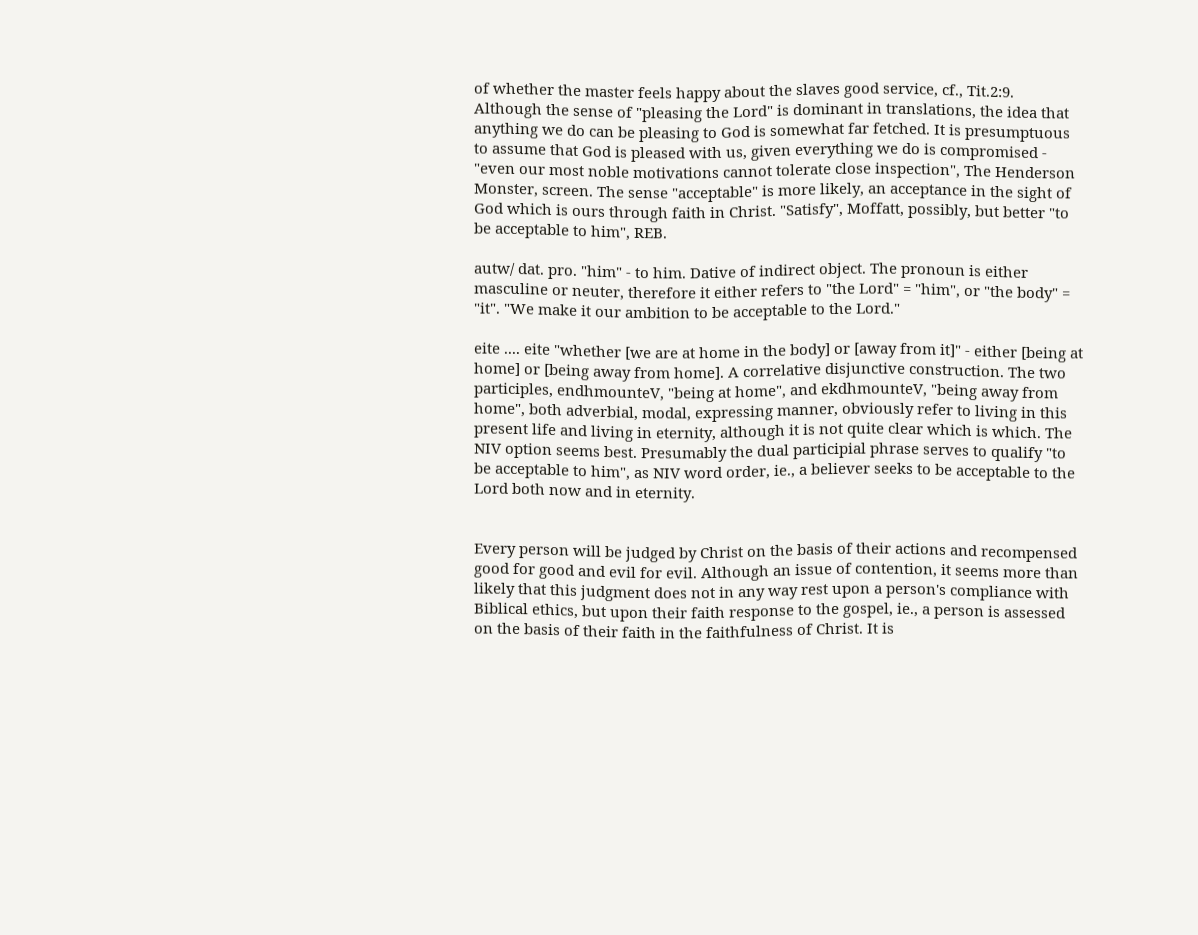of whether the master feels happy about the slaves good service, cf., Tit.2:9. Although the sense of "pleasing the Lord" is dominant in translations, the idea that anything we do can be pleasing to God is somewhat far fetched. It is presumptuous to assume that God is pleased with us, given everything we do is compromised - "even our most noble motivations cannot tolerate close inspection", The Henderson Monster, screen. The sense "acceptable" is more likely, an acceptance in the sight of God which is ours through faith in Christ. "Satisfy", Moffatt, possibly, but better "to be acceptable to him", REB.

autw/ dat. pro. "him" - to him. Dative of indirect object. The pronoun is either masculine or neuter, therefore it either refers to "the Lord" = "him", or "the body" = "it". "We make it our ambition to be acceptable to the Lord."

eite .... eite "whether [we are at home in the body] or [away from it]" - either [being at home] or [being away from home]. A correlative disjunctive construction. The two participles, endhmounteV, "being at home", and ekdhmounteV, "being away from home", both adverbial, modal, expressing manner, obviously refer to living in this present life and living in eternity, although it is not quite clear which is which. The NIV option seems best. Presumably the dual participial phrase serves to qualify "to be acceptable to him", as NIV word order, ie., a believer seeks to be acceptable to the Lord both now and in eternity.


Every person will be judged by Christ on the basis of their actions and recompensed good for good and evil for evil. Although an issue of contention, it seems more than likely that this judgment does not in any way rest upon a person's compliance with Biblical ethics, but upon their faith response to the gospel, ie., a person is assessed on the basis of their faith in the faithfulness of Christ. It is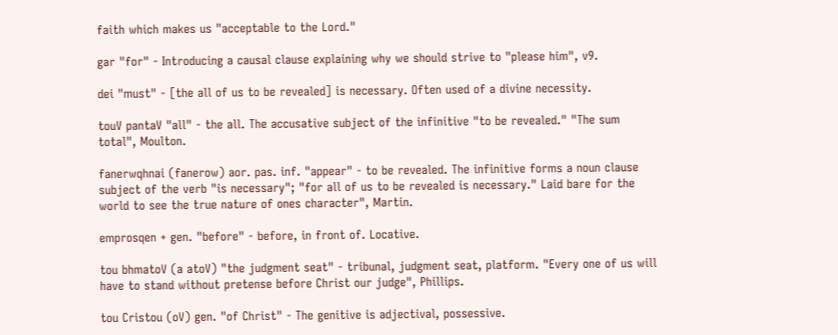faith which makes us "acceptable to the Lord."

gar "for" - Introducing a causal clause explaining why we should strive to "please him", v9.

dei "must" - [the all of us to be revealed] is necessary. Often used of a divine necessity.

touV pantaV "all" - the all. The accusative subject of the infinitive "to be revealed." "The sum total", Moulton.

fanerwqhnai (fanerow) aor. pas. inf. "appear" - to be revealed. The infinitive forms a noun clause subject of the verb "is necessary"; "for all of us to be revealed is necessary." Laid bare for the world to see the true nature of ones character", Martin.

emprosqen + gen. "before" - before, in front of. Locative.

tou bhmatoV (a atoV) "the judgment seat" - tribunal, judgment seat, platform. "Every one of us will have to stand without pretense before Christ our judge", Phillips.

tou Cristou (oV) gen. "of Christ" - The genitive is adjectival, possessive.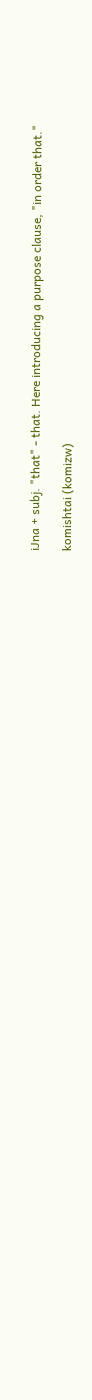iJna + subj. "that" - that. Here introducing a purpose clause, "in order that."

komishtai (komizw)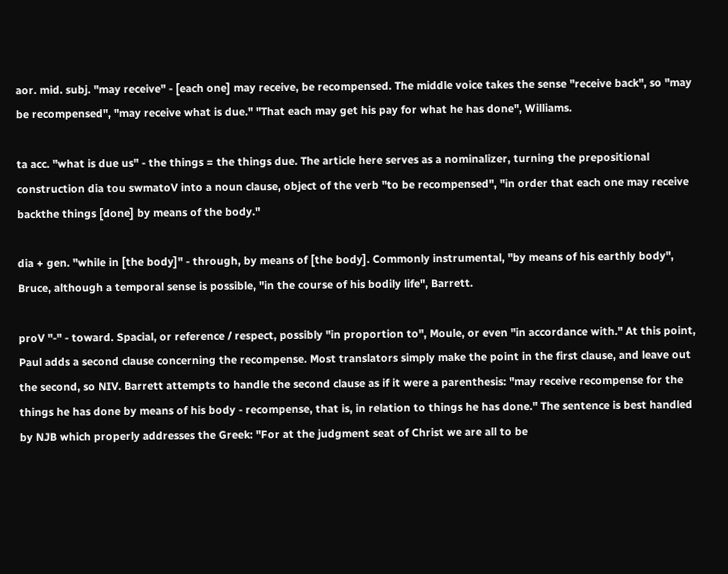aor. mid. subj. "may receive" - [each one] may receive, be recompensed. The middle voice takes the sense "receive back", so "may be recompensed", "may receive what is due." "That each may get his pay for what he has done", Williams.

ta acc. "what is due us" - the things = the things due. The article here serves as a nominalizer, turning the prepositional construction dia tou swmatoV into a noun clause, object of the verb "to be recompensed", "in order that each one may receive backthe things [done] by means of the body."

dia + gen. "while in [the body]" - through, by means of [the body]. Commonly instrumental, "by means of his earthly body", Bruce, although a temporal sense is possible, "in the course of his bodily life", Barrett.

proV "-" - toward. Spacial, or reference / respect, possibly "in proportion to", Moule, or even "in accordance with." At this point, Paul adds a second clause concerning the recompense. Most translators simply make the point in the first clause, and leave out the second, so NIV. Barrett attempts to handle the second clause as if it were a parenthesis: "may receive recompense for the things he has done by means of his body - recompense, that is, in relation to things he has done." The sentence is best handled by NJB which properly addresses the Greek: "For at the judgment seat of Christ we are all to be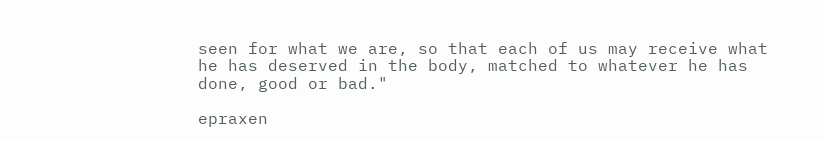seen for what we are, so that each of us may receive what he has deserved in the body, matched to whatever he has done, good or bad."

epraxen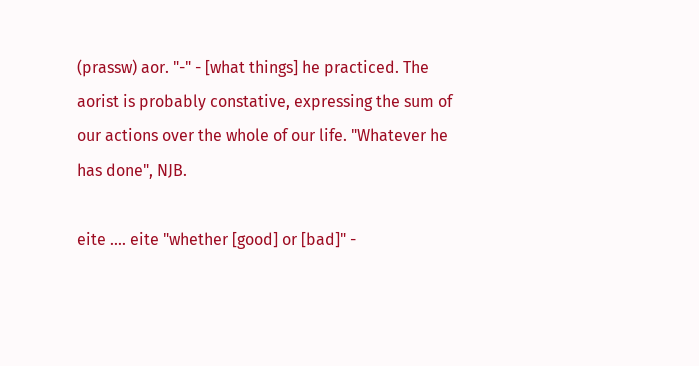(prassw) aor. "-" - [what things] he practiced. The aorist is probably constative, expressing the sum of our actions over the whole of our life. "Whatever he has done", NJB.

eite .... eite "whether [good] or [bad]" -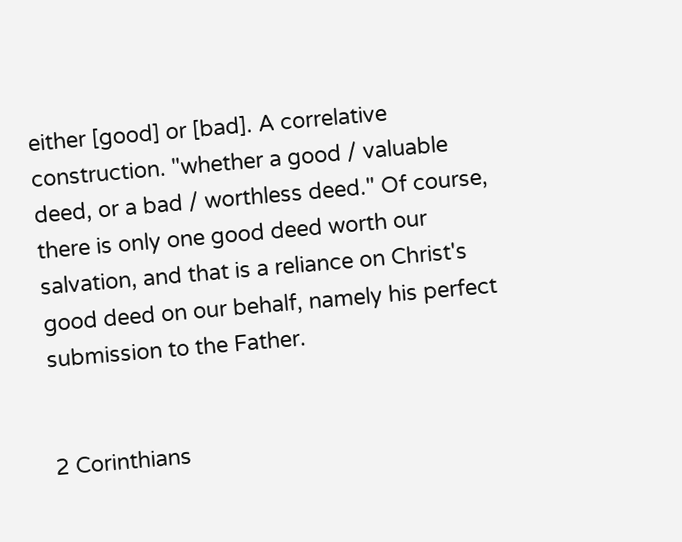either [good] or [bad]. A correlative construction. "whether a good / valuable deed, or a bad / worthless deed." Of course, there is only one good deed worth our salvation, and that is a reliance on Christ's good deed on our behalf, namely his perfect submission to the Father.


2 Corinthians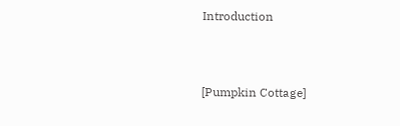Introduction



[Pumpkin Cottage]